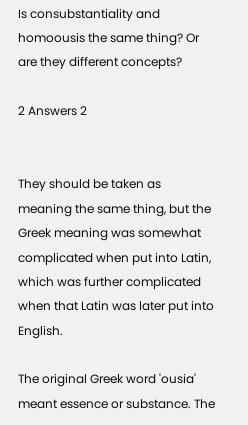Is consubstantiality and homoousis the same thing? Or are they different concepts?

2 Answers 2


They should be taken as meaning the same thing, but the Greek meaning was somewhat complicated when put into Latin, which was further complicated when that Latin was later put into English.

The original Greek word 'ousia' meant essence or substance. The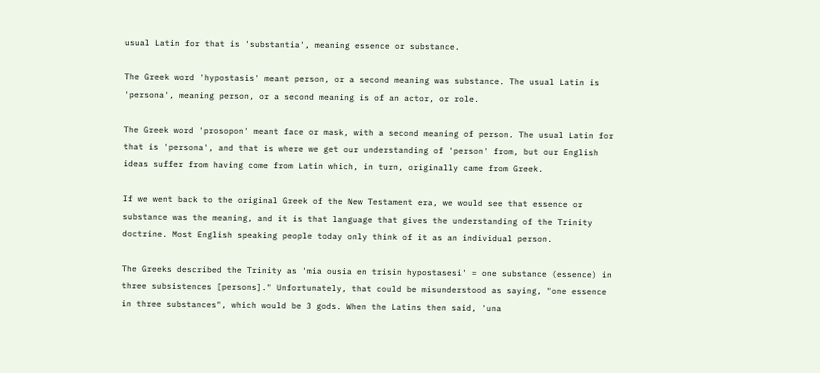usual Latin for that is 'substantia', meaning essence or substance.

The Greek word 'hypostasis' meant person, or a second meaning was substance. The usual Latin is 'persona', meaning person, or a second meaning is of an actor, or role.

The Greek word 'prosopon' meant face or mask, with a second meaning of person. The usual Latin for that is 'persona', and that is where we get our understanding of 'person' from, but our English ideas suffer from having come from Latin which, in turn, originally came from Greek.

If we went back to the original Greek of the New Testament era, we would see that essence or substance was the meaning, and it is that language that gives the understanding of the Trinity doctrine. Most English speaking people today only think of it as an individual person.

The Greeks described the Trinity as 'mia ousia en trisin hypostasesi' = one substance (essence) in three subsistences [persons]." Unfortunately, that could be misunderstood as saying, "one essence in three substances", which would be 3 gods. When the Latins then said, 'una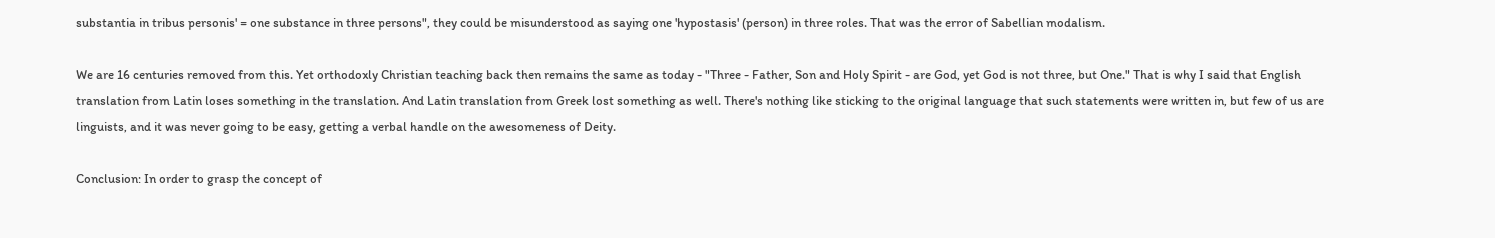substantia in tribus personis' = one substance in three persons", they could be misunderstood as saying one 'hypostasis' (person) in three roles. That was the error of Sabellian modalism.

We are 16 centuries removed from this. Yet orthodoxly Christian teaching back then remains the same as today - "Three - Father, Son and Holy Spirit - are God, yet God is not three, but One." That is why I said that English translation from Latin loses something in the translation. And Latin translation from Greek lost something as well. There's nothing like sticking to the original language that such statements were written in, but few of us are linguists, and it was never going to be easy, getting a verbal handle on the awesomeness of Deity.

Conclusion: In order to grasp the concept of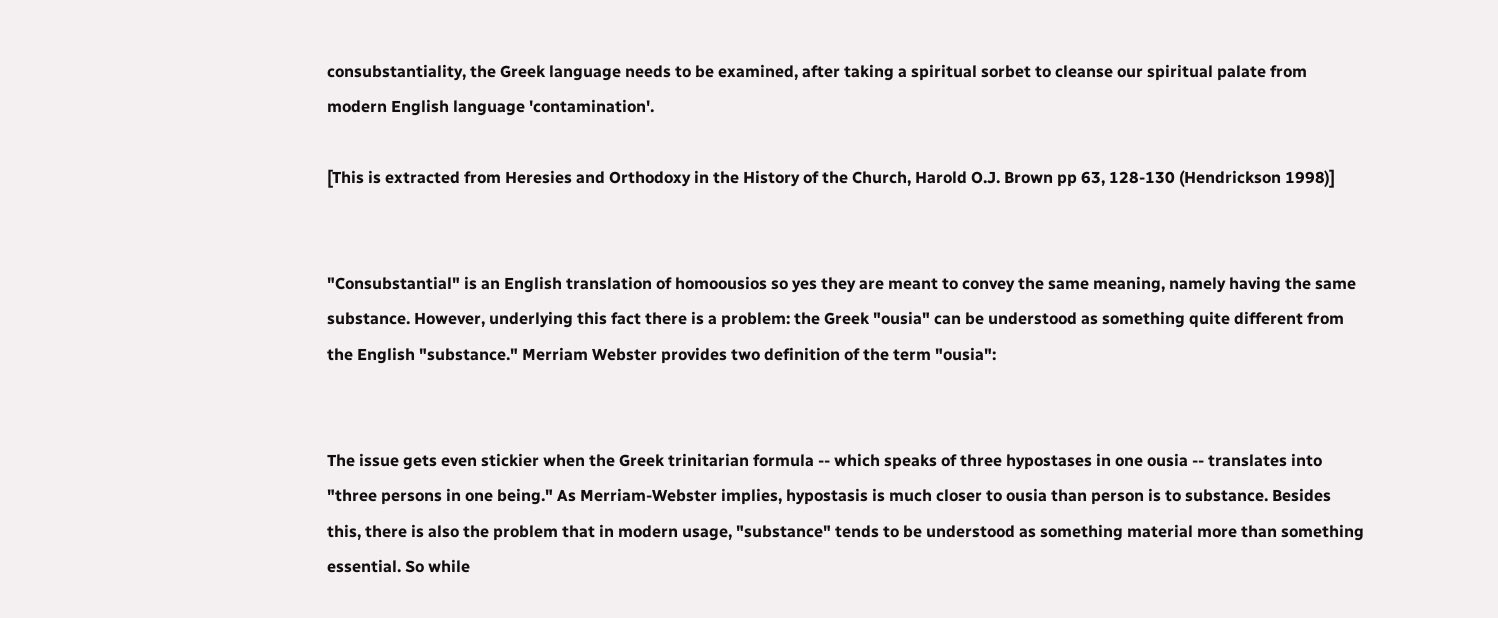consubstantiality, the Greek language needs to be examined, after taking a spiritual sorbet to cleanse our spiritual palate from modern English language 'contamination'.

[This is extracted from Heresies and Orthodoxy in the History of the Church, Harold O.J. Brown pp 63, 128-130 (Hendrickson 1998)]


"Consubstantial" is an English translation of homoousios so yes they are meant to convey the same meaning, namely having the same substance. However, underlying this fact there is a problem: the Greek "ousia" can be understood as something quite different from the English "substance." Merriam Webster provides two definition of the term "ousia":


The issue gets even stickier when the Greek trinitarian formula -- which speaks of three hypostases in one ousia -- translates into "three persons in one being." As Merriam-Webster implies, hypostasis is much closer to ousia than person is to substance. Besides this, there is also the problem that in modern usage, "substance" tends to be understood as something material more than something essential. So while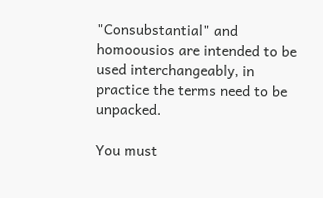"Consubstantial" and homoousios are intended to be used interchangeably, in practice the terms need to be unpacked.

You must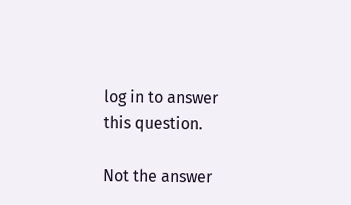log in to answer this question.

Not the answer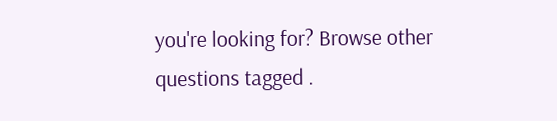you're looking for? Browse other questions tagged .